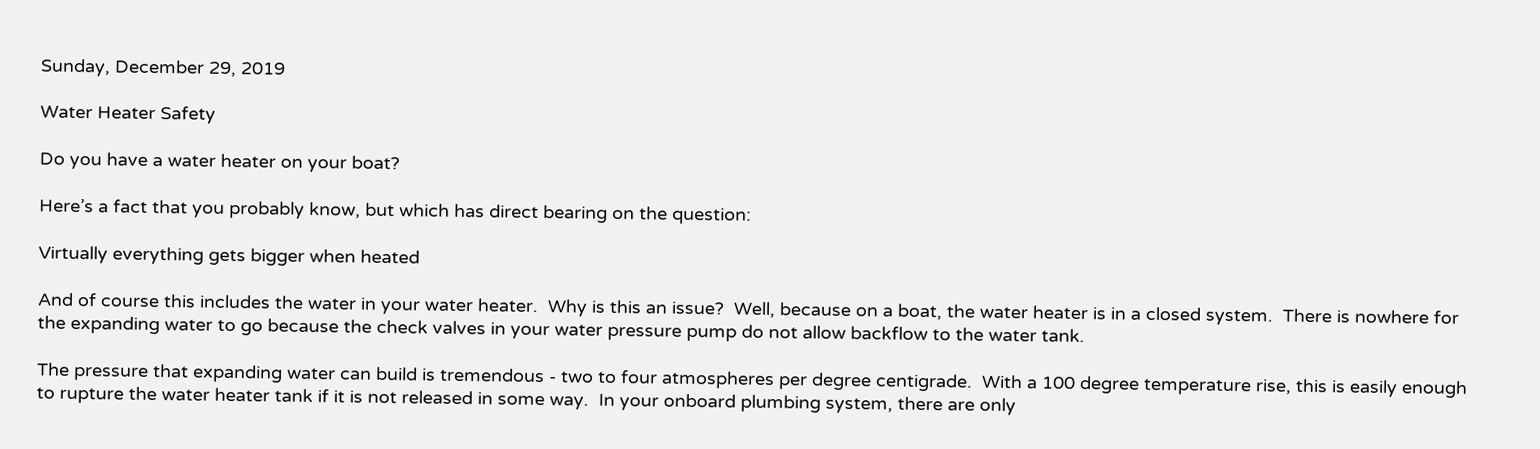Sunday, December 29, 2019

Water Heater Safety

Do you have a water heater on your boat?

Here’s a fact that you probably know, but which has direct bearing on the question:

Virtually everything gets bigger when heated

And of course this includes the water in your water heater.  Why is this an issue?  Well, because on a boat, the water heater is in a closed system.  There is nowhere for the expanding water to go because the check valves in your water pressure pump do not allow backflow to the water tank.

The pressure that expanding water can build is tremendous - two to four atmospheres per degree centigrade.  With a 100 degree temperature rise, this is easily enough to rupture the water heater tank if it is not released in some way.  In your onboard plumbing system, there are only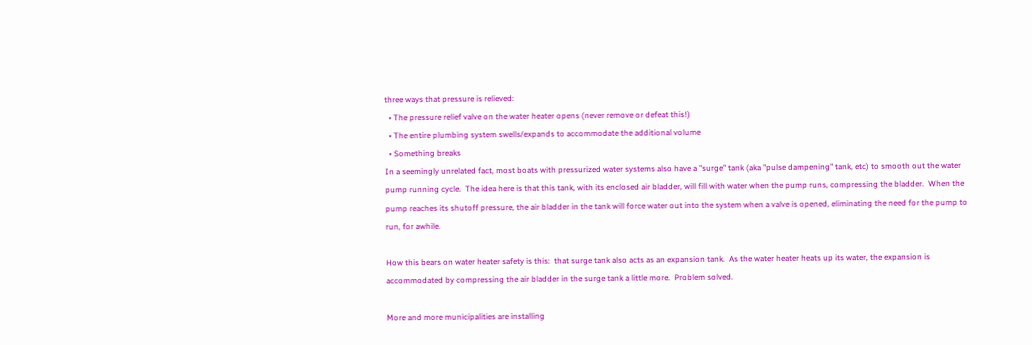three ways that pressure is relieved:
  • The pressure relief valve on the water heater opens (never remove or defeat this!)
  • The entire plumbing system swells/expands to accommodate the additional volume
  • Something breaks
In a seemingly unrelated fact, most boats with pressurized water systems also have a "surge" tank (aka "pulse dampening" tank, etc) to smooth out the water pump running cycle.  The idea here is that this tank, with its enclosed air bladder, will fill with water when the pump runs, compressing the bladder.  When the pump reaches its shutoff pressure, the air bladder in the tank will force water out into the system when a valve is opened, eliminating the need for the pump to run, for awhile.

How this bears on water heater safety is this:  that surge tank also acts as an expansion tank.  As the water heater heats up its water, the expansion is accommodated by compressing the air bladder in the surge tank a little more.  Problem solved.

More and more municipalities are installing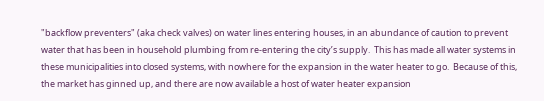"backflow preventers" (aka check valves) on water lines entering houses, in an abundance of caution to prevent water that has been in household plumbing from re-entering the city’s supply.  This has made all water systems in these municipalities into closed systems, with nowhere for the expansion in the water heater to go.  Because of this, the market has ginned up, and there are now available a host of water heater expansion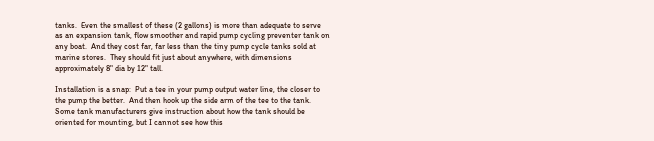tanks.  Even the smallest of these (2 gallons) is more than adequate to serve as an expansion tank, flow smoother and rapid pump cycling preventer tank on any boat.  And they cost far, far less than the tiny pump cycle tanks sold at marine stores.  They should fit just about anywhere, with dimensions approximately 8" dia by 12" tall.

Installation is a snap:  Put a tee in your pump output water line, the closer to the pump the better.  And then hook up the side arm of the tee to the tank.  Some tank manufacturers give instruction about how the tank should be oriented for mounting, but I cannot see how this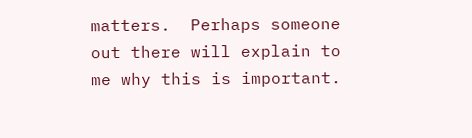matters.  Perhaps someone out there will explain to me why this is important.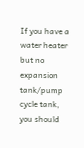If you have a water heater but no expansion tank/pump cycle tank, you should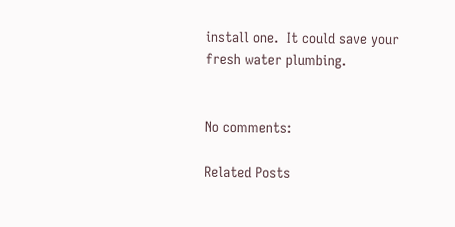install one.  It could save your fresh water plumbing.


No comments:

Related Posts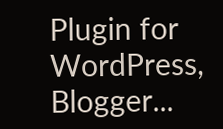Plugin for WordPress, Blogger...